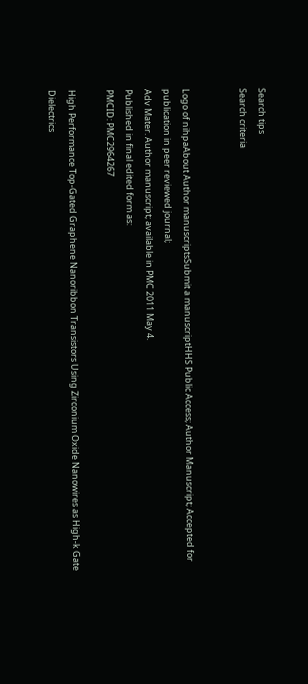Search tips
Search criteria


Logo of nihpaAbout Author manuscriptsSubmit a manuscriptHHS Public Access; Author Manuscript; Accepted for publication in peer reviewed journal;
Adv Mater. Author manuscript; available in PMC 2011 May 4.
Published in final edited form as:
PMCID: PMC2964267

High Performance Top-Gated Graphene Nanoribbon Transistors Using Zirconium Oxide Nanowires as High-k Gate Dielectrics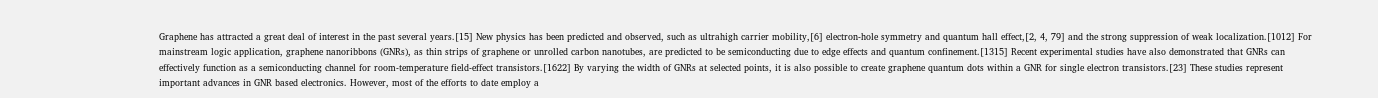Graphene has attracted a great deal of interest in the past several years.[15] New physics has been predicted and observed, such as ultrahigh carrier mobility,[6] electron-hole symmetry and quantum hall effect,[2, 4, 79] and the strong suppression of weak localization.[1012] For mainstream logic application, graphene nanoribbons (GNRs), as thin strips of graphene or unrolled carbon nanotubes, are predicted to be semiconducting due to edge effects and quantum confinement.[1315] Recent experimental studies have also demonstrated that GNRs can effectively function as a semiconducting channel for room-temperature field-effect transistors.[1622] By varying the width of GNRs at selected points, it is also possible to create graphene quantum dots within a GNR for single electron transistors.[23] These studies represent important advances in GNR based electronics. However, most of the efforts to date employ a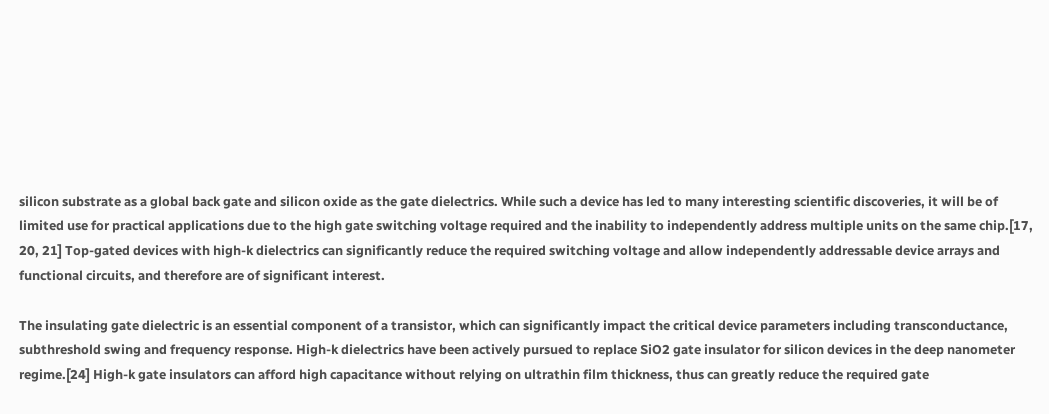silicon substrate as a global back gate and silicon oxide as the gate dielectrics. While such a device has led to many interesting scientific discoveries, it will be of limited use for practical applications due to the high gate switching voltage required and the inability to independently address multiple units on the same chip.[17, 20, 21] Top-gated devices with high-k dielectrics can significantly reduce the required switching voltage and allow independently addressable device arrays and functional circuits, and therefore are of significant interest.

The insulating gate dielectric is an essential component of a transistor, which can significantly impact the critical device parameters including transconductance, subthreshold swing and frequency response. High-k dielectrics have been actively pursued to replace SiO2 gate insulator for silicon devices in the deep nanometer regime.[24] High-k gate insulators can afford high capacitance without relying on ultrathin film thickness, thus can greatly reduce the required gate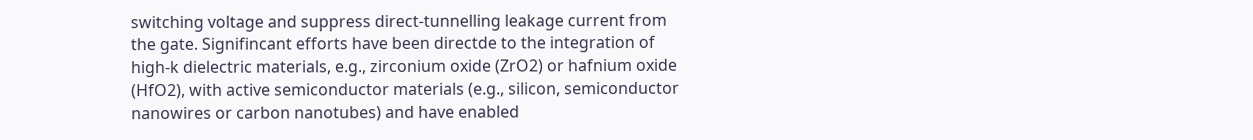switching voltage and suppress direct-tunnelling leakage current from the gate. Signifincant efforts have been directde to the integration of high-k dielectric materials, e.g., zirconium oxide (ZrO2) or hafnium oxide (HfO2), with active semiconductor materials (e.g., silicon, semiconductor nanowires or carbon nanotubes) and have enabled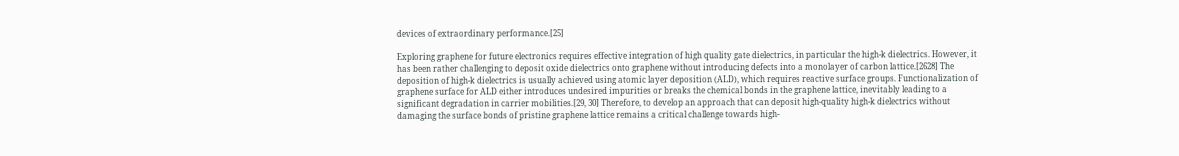devices of extraordinary performance.[25]

Exploring graphene for future electronics requires effective integration of high quality gate dielectrics, in particular the high-k dielectrics. However, it has been rather challenging to deposit oxide dielectrics onto graphene without introducing defects into a monolayer of carbon lattice.[2628] The deposition of high-k dielectrics is usually achieved using atomic layer deposition (ALD), which requires reactive surface groups. Functionalization of graphene surface for ALD either introduces undesired impurities or breaks the chemical bonds in the graphene lattice, inevitably leading to a significant degradation in carrier mobilities.[29, 30] Therefore, to develop an approach that can deposit high-quality high-k dielectrics without damaging the surface bonds of pristine graphene lattice remains a critical challenge towards high-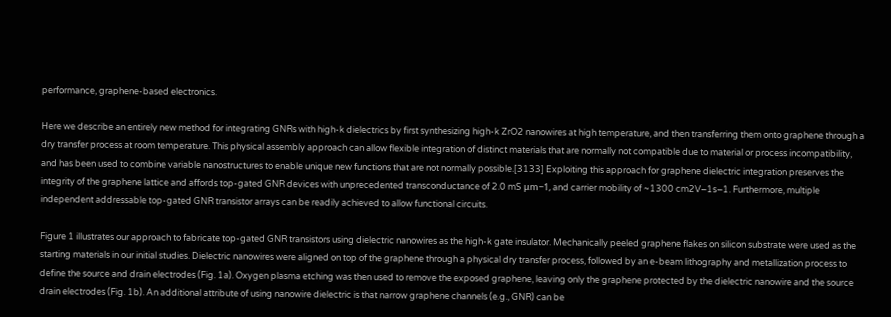performance, graphene-based electronics.

Here we describe an entirely new method for integrating GNRs with high-k dielectrics by first synthesizing high-k ZrO2 nanowires at high temperature, and then transferring them onto graphene through a dry transfer process at room temperature. This physical assembly approach can allow flexible integration of distinct materials that are normally not compatible due to material or process incompatibility, and has been used to combine variable nanostructures to enable unique new functions that are not normally possible.[3133] Exploiting this approach for graphene dielectric integration preserves the integrity of the graphene lattice and affords top-gated GNR devices with unprecedented transconductance of 2.0 mS μm−1, and carrier mobility of ~1300 cm2V−1s−1. Furthermore, multiple independent addressable top-gated GNR transistor arrays can be readily achieved to allow functional circuits.

Figure 1 illustrates our approach to fabricate top-gated GNR transistors using dielectric nanowires as the high-k gate insulator. Mechanically peeled graphene flakes on silicon substrate were used as the starting materials in our initial studies. Dielectric nanowires were aligned on top of the graphene through a physical dry transfer process, followed by an e-beam lithography and metallization process to define the source and drain electrodes (Fig. 1a). Oxygen plasma etching was then used to remove the exposed graphene, leaving only the graphene protected by the dielectric nanowire and the source drain electrodes (Fig. 1b). An additional attribute of using nanowire dielectric is that narrow graphene channels (e.g., GNR) can be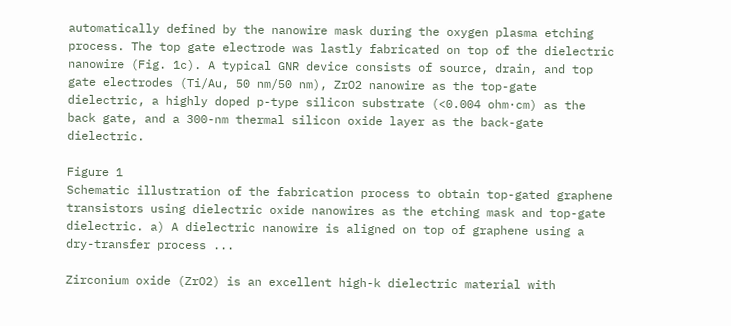automatically defined by the nanowire mask during the oxygen plasma etching process. The top gate electrode was lastly fabricated on top of the dielectric nanowire (Fig. 1c). A typical GNR device consists of source, drain, and top gate electrodes (Ti/Au, 50 nm/50 nm), ZrO2 nanowire as the top-gate dielectric, a highly doped p-type silicon substrate (<0.004 ohm·cm) as the back gate, and a 300-nm thermal silicon oxide layer as the back-gate dielectric.

Figure 1
Schematic illustration of the fabrication process to obtain top-gated graphene transistors using dielectric oxide nanowires as the etching mask and top-gate dielectric. a) A dielectric nanowire is aligned on top of graphene using a dry-transfer process ...

Zirconium oxide (ZrO2) is an excellent high-k dielectric material with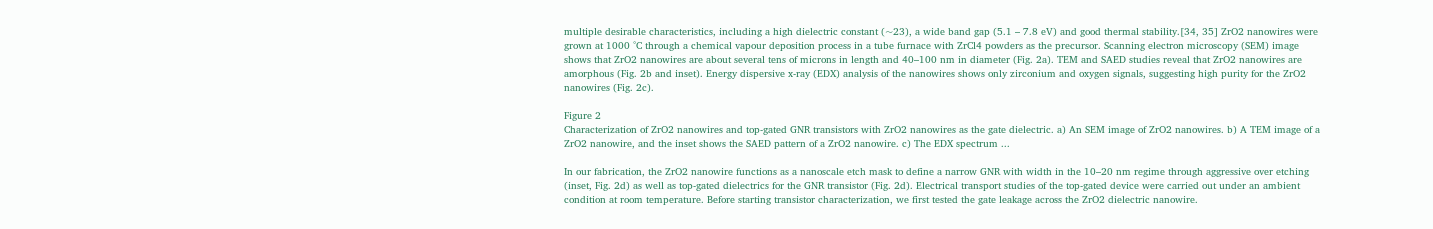multiple desirable characteristics, including a high dielectric constant (~23), a wide band gap (5.1 – 7.8 eV) and good thermal stability.[34, 35] ZrO2 nanowires were grown at 1000 °C through a chemical vapour deposition process in a tube furnace with ZrCl4 powders as the precursor. Scanning electron microscopy (SEM) image shows that ZrO2 nanowires are about several tens of microns in length and 40–100 nm in diameter (Fig. 2a). TEM and SAED studies reveal that ZrO2 nanowires are amorphous (Fig. 2b and inset). Energy dispersive x-ray (EDX) analysis of the nanowires shows only zirconium and oxygen signals, suggesting high purity for the ZrO2 nanowires (Fig. 2c).

Figure 2
Characterization of ZrO2 nanowires and top-gated GNR transistors with ZrO2 nanowires as the gate dielectric. a) An SEM image of ZrO2 nanowires. b) A TEM image of a ZrO2 nanowire, and the inset shows the SAED pattern of a ZrO2 nanowire. c) The EDX spectrum ...

In our fabrication, the ZrO2 nanowire functions as a nanoscale etch mask to define a narrow GNR with width in the 10–20 nm regime through aggressive over etching (inset, Fig. 2d) as well as top-gated dielectrics for the GNR transistor (Fig. 2d). Electrical transport studies of the top-gated device were carried out under an ambient condition at room temperature. Before starting transistor characterization, we first tested the gate leakage across the ZrO2 dielectric nanowire.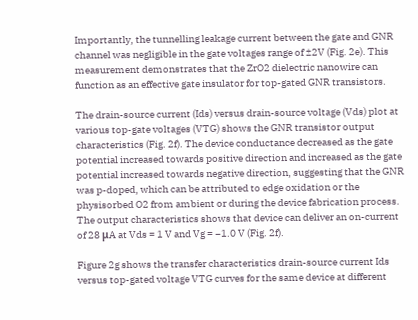Importantly, the tunnelling leakage current between the gate and GNR channel was negligible in the gate voltages range of ±2V (Fig. 2e). This measurement demonstrates that the ZrO2 dielectric nanowire can function as an effective gate insulator for top-gated GNR transistors.

The drain-source current (Ids) versus drain-source voltage (Vds) plot at various top-gate voltages (VTG) shows the GNR transistor output characteristics (Fig. 2f). The device conductance decreased as the gate potential increased towards positive direction and increased as the gate potential increased towards negative direction, suggesting that the GNR was p-doped, which can be attributed to edge oxidation or the physisorbed O2 from ambient or during the device fabrication process. The output characteristics shows that device can deliver an on-current of 28 μA at Vds = 1 V and Vg = −1.0 V (Fig. 2f).

Figure 2g shows the transfer characteristics drain-source current Ids versus top-gated voltage VTG curves for the same device at different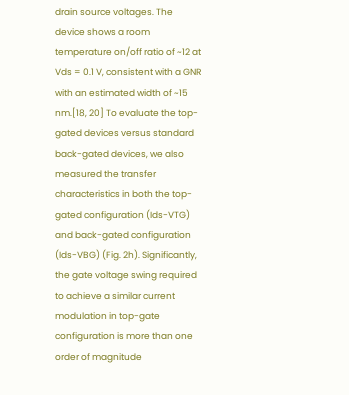drain source voltages. The device shows a room temperature on/off ratio of ~12 at Vds = 0.1 V, consistent with a GNR with an estimated width of ~15 nm.[18, 20] To evaluate the top-gated devices versus standard back-gated devices, we also measured the transfer characteristics in both the top-gated configuration (Ids-VTG) and back-gated configuration (Ids-VBG) (Fig. 2h). Significantly, the gate voltage swing required to achieve a similar current modulation in top-gate configuration is more than one order of magnitude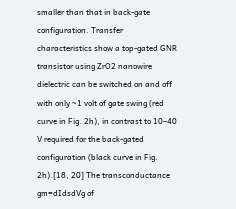smaller than that in back-gate configuration. Transfer characteristics show a top-gated GNR transistor using ZrO2 nanowire dielectric can be switched on and off with only ~1 volt of gate swing (red curve in Fig. 2h), in contrast to 10–40 V required for the back-gated configuration (black curve in Fig. 2h).[18, 20] The transconductance gm=dIdsdVg of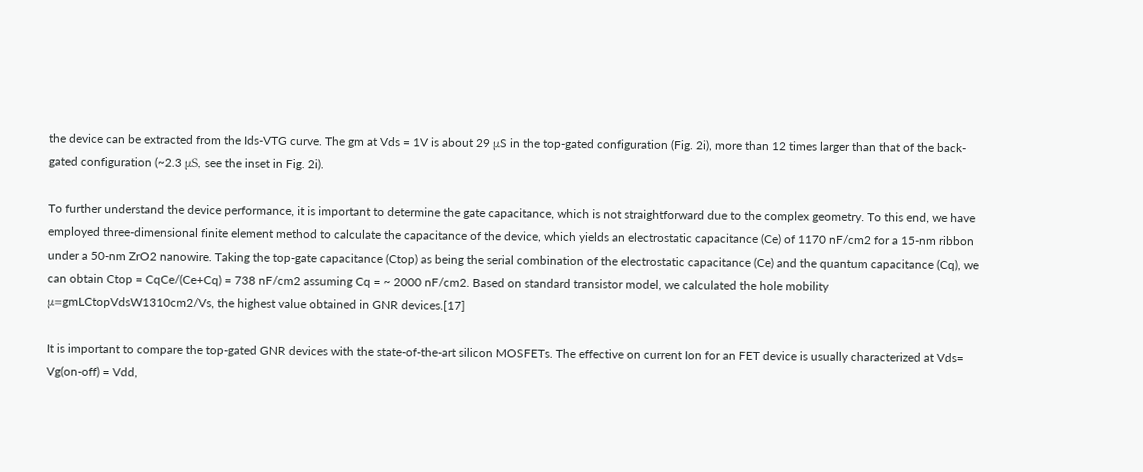the device can be extracted from the Ids-VTG curve. The gm at Vds = 1V is about 29 μS in the top-gated configuration (Fig. 2i), more than 12 times larger than that of the back-gated configuration (~2.3 μS, see the inset in Fig. 2i).

To further understand the device performance, it is important to determine the gate capacitance, which is not straightforward due to the complex geometry. To this end, we have employed three-dimensional finite element method to calculate the capacitance of the device, which yields an electrostatic capacitance (Ce) of 1170 nF/cm2 for a 15-nm ribbon under a 50-nm ZrO2 nanowire. Taking the top-gate capacitance (Ctop) as being the serial combination of the electrostatic capacitance (Ce) and the quantum capacitance (Cq), we can obtain Ctop = CqCe/(Ce+Cq) = 738 nF/cm2 assuming Cq = ~ 2000 nF/cm2. Based on standard transistor model, we calculated the hole mobility μ=gmLCtopVdsW1310cm2/Vs, the highest value obtained in GNR devices.[17]

It is important to compare the top-gated GNR devices with the state-of-the-art silicon MOSFETs. The effective on current Ion for an FET device is usually characterized at Vds= Vg(on-off) = Vdd,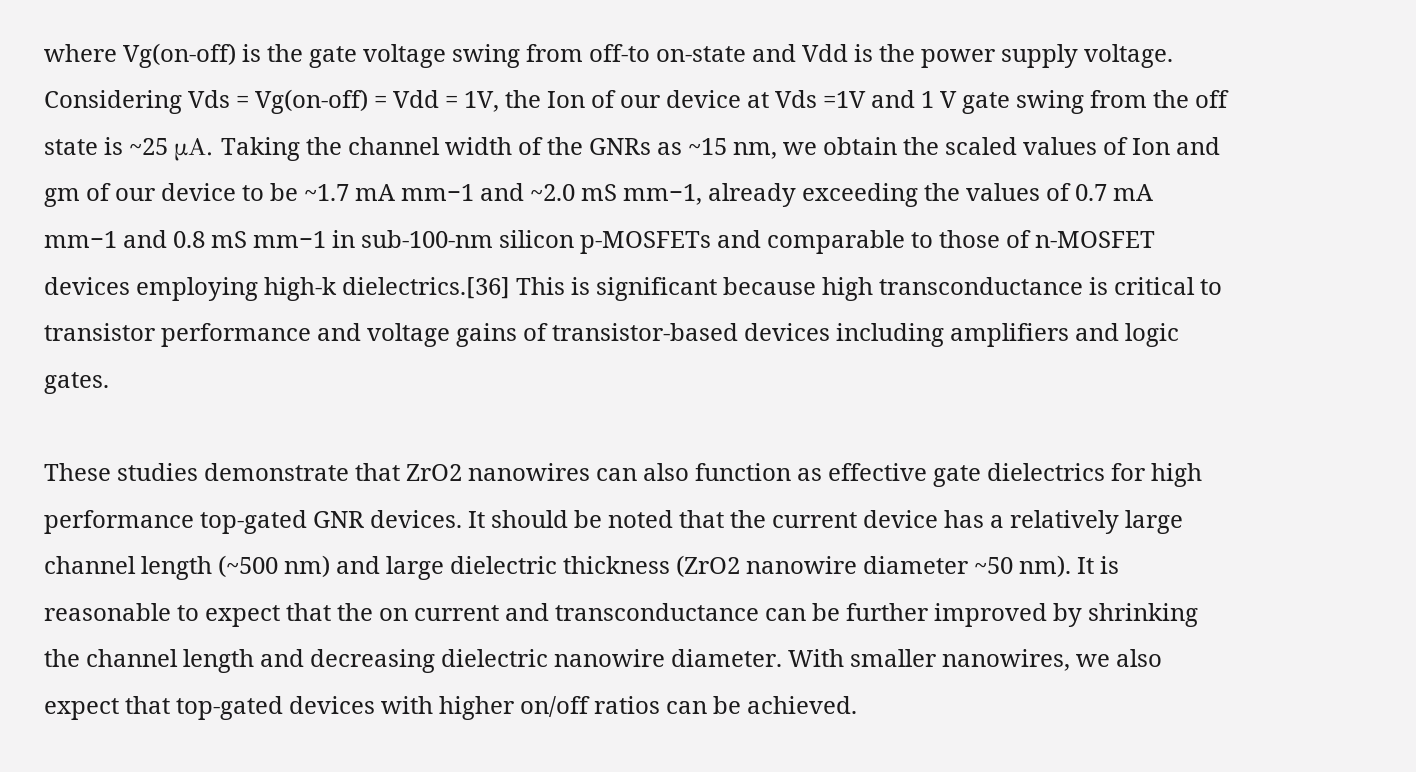where Vg(on-off) is the gate voltage swing from off-to on-state and Vdd is the power supply voltage. Considering Vds = Vg(on-off) = Vdd = 1V, the Ion of our device at Vds =1V and 1 V gate swing from the off state is ~25 μA. Taking the channel width of the GNRs as ~15 nm, we obtain the scaled values of Ion and gm of our device to be ~1.7 mA mm−1 and ~2.0 mS mm−1, already exceeding the values of 0.7 mA mm−1 and 0.8 mS mm−1 in sub-100-nm silicon p-MOSFETs and comparable to those of n-MOSFET devices employing high-k dielectrics.[36] This is significant because high transconductance is critical to transistor performance and voltage gains of transistor-based devices including amplifiers and logic gates.

These studies demonstrate that ZrO2 nanowires can also function as effective gate dielectrics for high performance top-gated GNR devices. It should be noted that the current device has a relatively large channel length (~500 nm) and large dielectric thickness (ZrO2 nanowire diameter ~50 nm). It is reasonable to expect that the on current and transconductance can be further improved by shrinking the channel length and decreasing dielectric nanowire diameter. With smaller nanowires, we also expect that top-gated devices with higher on/off ratios can be achieved.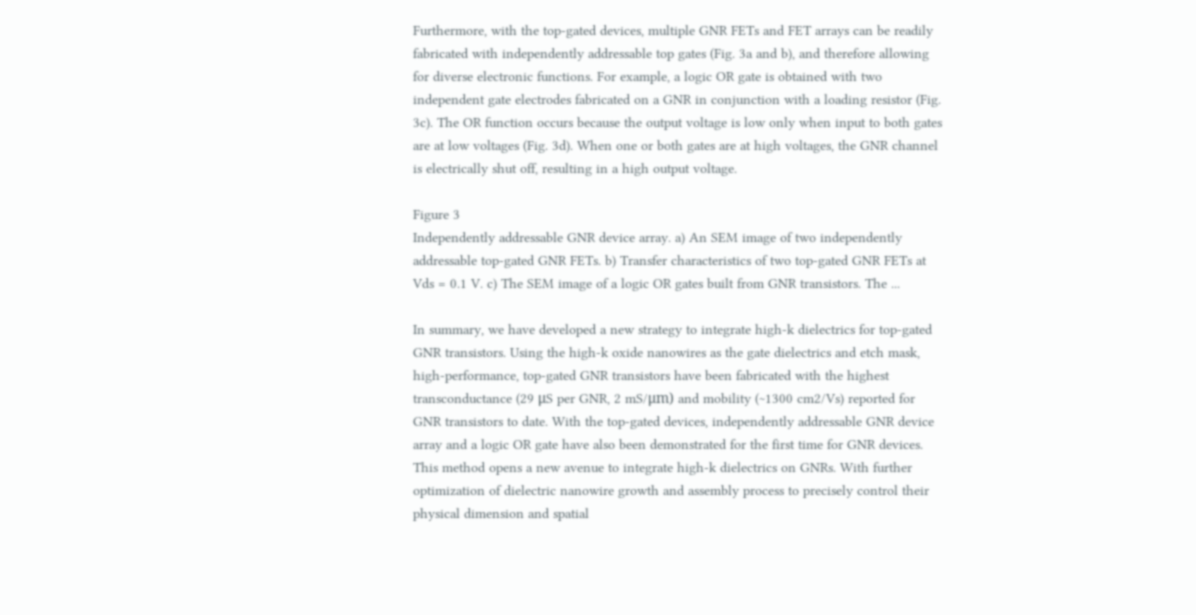Furthermore, with the top-gated devices, multiple GNR FETs and FET arrays can be readily fabricated with independently addressable top gates (Fig. 3a and b), and therefore allowing for diverse electronic functions. For example, a logic OR gate is obtained with two independent gate electrodes fabricated on a GNR in conjunction with a loading resistor (Fig. 3c). The OR function occurs because the output voltage is low only when input to both gates are at low voltages (Fig. 3d). When one or both gates are at high voltages, the GNR channel is electrically shut off, resulting in a high output voltage.

Figure 3
Independently addressable GNR device array. a) An SEM image of two independently addressable top-gated GNR FETs. b) Transfer characteristics of two top-gated GNR FETs at Vds = 0.1 V. c) The SEM image of a logic OR gates built from GNR transistors. The ...

In summary, we have developed a new strategy to integrate high-k dielectrics for top-gated GNR transistors. Using the high-k oxide nanowires as the gate dielectrics and etch mask, high-performance, top-gated GNR transistors have been fabricated with the highest transconductance (29 μS per GNR, 2 mS/μm) and mobility (~1300 cm2/Vs) reported for GNR transistors to date. With the top-gated devices, independently addressable GNR device array and a logic OR gate have also been demonstrated for the first time for GNR devices. This method opens a new avenue to integrate high-k dielectrics on GNRs. With further optimization of dielectric nanowire growth and assembly process to precisely control their physical dimension and spatial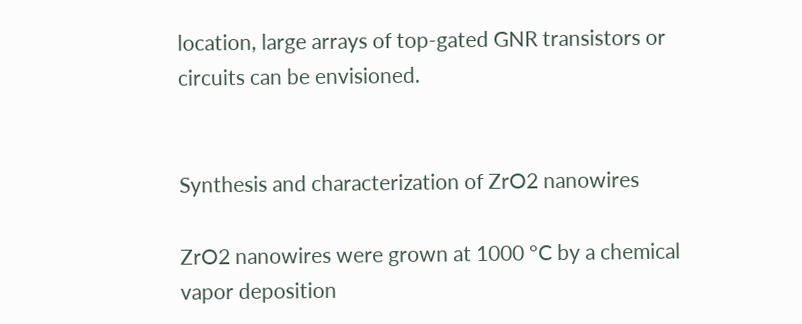location, large arrays of top-gated GNR transistors or circuits can be envisioned.


Synthesis and characterization of ZrO2 nanowires

ZrO2 nanowires were grown at 1000 °C by a chemical vapor deposition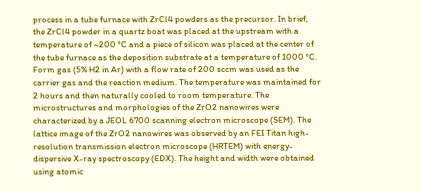process in a tube furnace with ZrCl4 powders as the precursor. In brief, the ZrCl4 powder in a quartz boat was placed at the upstream with a temperature of ~200 °C and a piece of silicon was placed at the center of the tube furnace as the deposition substrate at a temperature of 1000 °C. Form gas (5% H2 in Ar) with a flow rate of 200 sccm was used as the carrier gas and the reaction medium. The temperature was maintained for 2 hours and then naturally cooled to room temperature. The microstructures and morphologies of the ZrO2 nanowires were characterized by a JEOL 6700 scanning electron microscope (SEM). The lattice image of the ZrO2 nanowires was observed by an FEI Titan high-resolution transmission electron microscope (HRTEM) with energy-dispersive X-ray spectroscopy (EDX). The height and width were obtained using atomic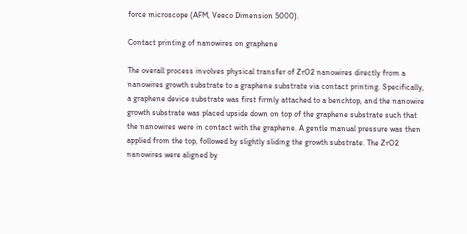force microscope (AFM, Veeco Dimension 5000).

Contact printing of nanowires on graphene

The overall process involves physical transfer of ZrO2 nanowires directly from a nanowires growth substrate to a graphene substrate via contact printing. Specifically, a graphene device substrate was first firmly attached to a benchtop, and the nanowire growth substrate was placed upside down on top of the graphene substrate such that the nanowires were in contact with the graphene. A gentle manual pressure was then applied from the top, followed by slightly sliding the growth substrate. The ZrO2 nanowires were aligned by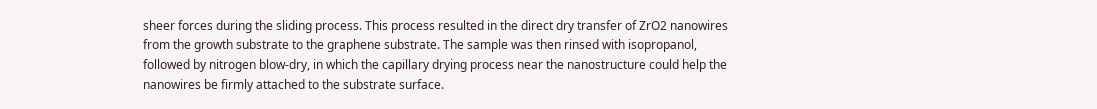sheer forces during the sliding process. This process resulted in the direct dry transfer of ZrO2 nanowires from the growth substrate to the graphene substrate. The sample was then rinsed with isopropanol, followed by nitrogen blow-dry, in which the capillary drying process near the nanostructure could help the nanowires be firmly attached to the substrate surface.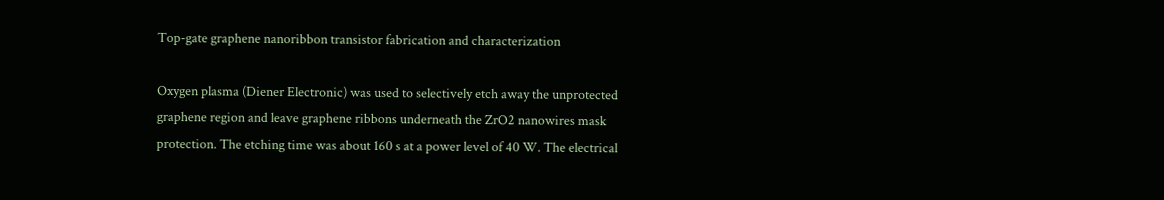Top-gate graphene nanoribbon transistor fabrication and characterization

Oxygen plasma (Diener Electronic) was used to selectively etch away the unprotected graphene region and leave graphene ribbons underneath the ZrO2 nanowires mask protection. The etching time was about 160 s at a power level of 40 W. The electrical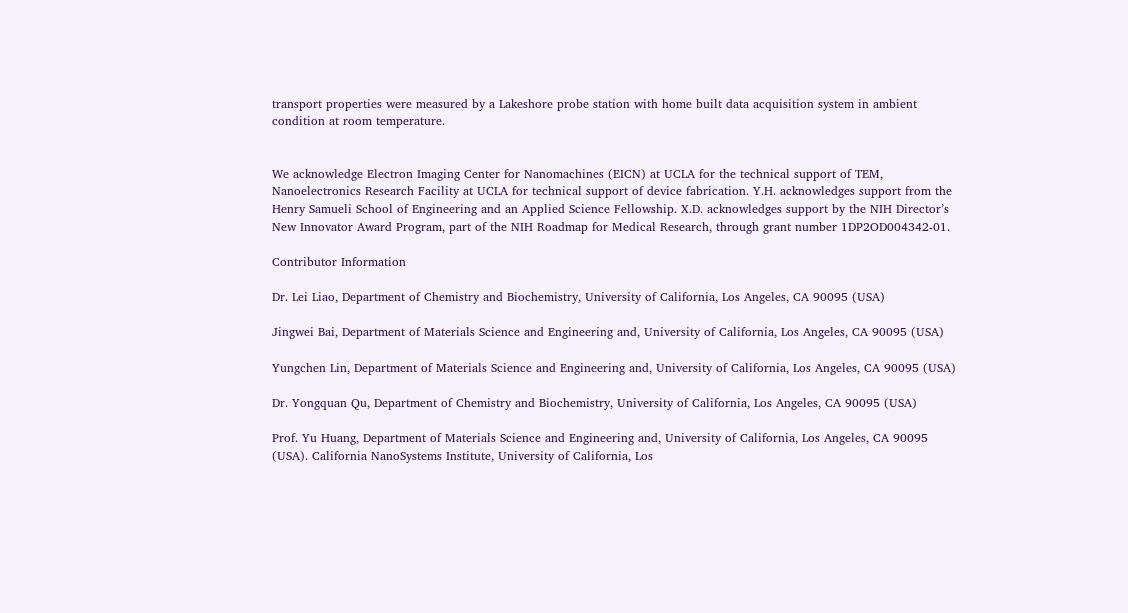transport properties were measured by a Lakeshore probe station with home built data acquisition system in ambient condition at room temperature.


We acknowledge Electron Imaging Center for Nanomachines (EICN) at UCLA for the technical support of TEM, Nanoelectronics Research Facility at UCLA for technical support of device fabrication. Y.H. acknowledges support from the Henry Samueli School of Engineering and an Applied Science Fellowship. X.D. acknowledges support by the NIH Director’s New Innovator Award Program, part of the NIH Roadmap for Medical Research, through grant number 1DP2OD004342-01.

Contributor Information

Dr. Lei Liao, Department of Chemistry and Biochemistry, University of California, Los Angeles, CA 90095 (USA)

Jingwei Bai, Department of Materials Science and Engineering and, University of California, Los Angeles, CA 90095 (USA)

Yungchen Lin, Department of Materials Science and Engineering and, University of California, Los Angeles, CA 90095 (USA)

Dr. Yongquan Qu, Department of Chemistry and Biochemistry, University of California, Los Angeles, CA 90095 (USA)

Prof. Yu Huang, Department of Materials Science and Engineering and, University of California, Los Angeles, CA 90095 (USA). California NanoSystems Institute, University of California, Los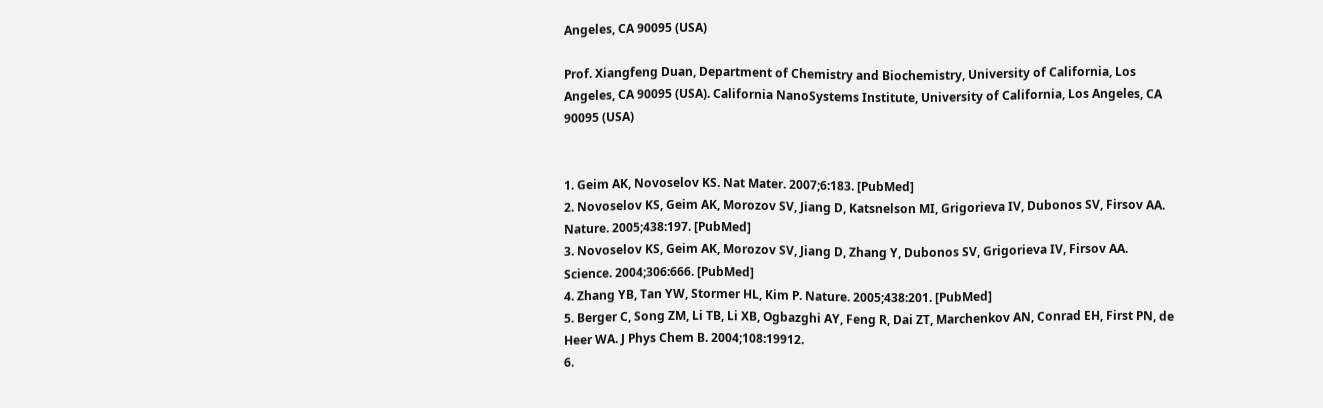Angeles, CA 90095 (USA)

Prof. Xiangfeng Duan, Department of Chemistry and Biochemistry, University of California, Los Angeles, CA 90095 (USA). California NanoSystems Institute, University of California, Los Angeles, CA 90095 (USA)


1. Geim AK, Novoselov KS. Nat Mater. 2007;6:183. [PubMed]
2. Novoselov KS, Geim AK, Morozov SV, Jiang D, Katsnelson MI, Grigorieva IV, Dubonos SV, Firsov AA. Nature. 2005;438:197. [PubMed]
3. Novoselov KS, Geim AK, Morozov SV, Jiang D, Zhang Y, Dubonos SV, Grigorieva IV, Firsov AA. Science. 2004;306:666. [PubMed]
4. Zhang YB, Tan YW, Stormer HL, Kim P. Nature. 2005;438:201. [PubMed]
5. Berger C, Song ZM, Li TB, Li XB, Ogbazghi AY, Feng R, Dai ZT, Marchenkov AN, Conrad EH, First PN, de Heer WA. J Phys Chem B. 2004;108:19912.
6.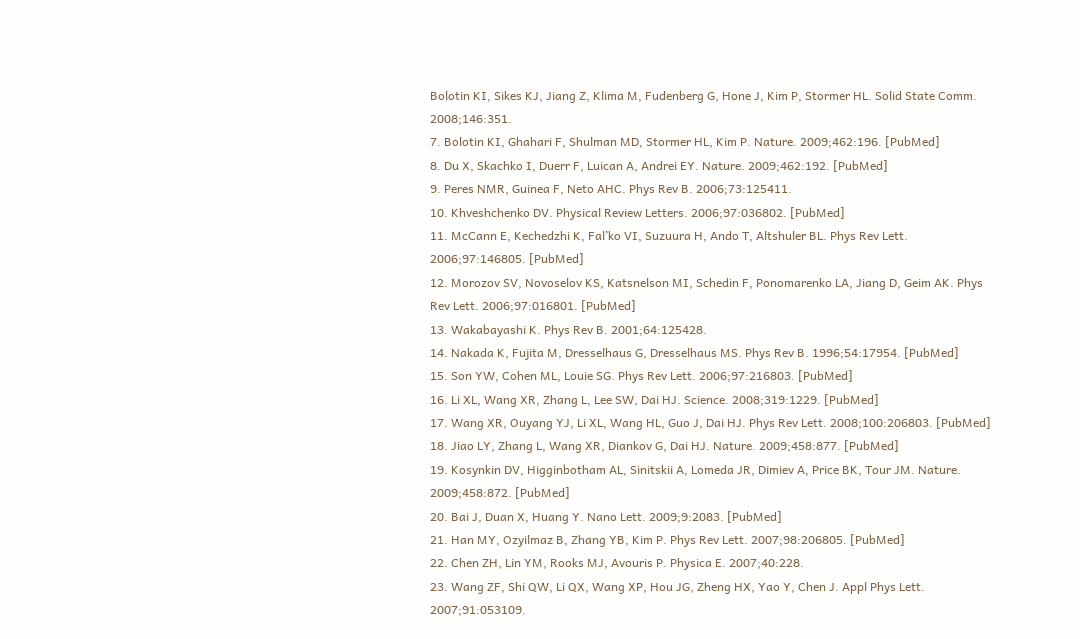Bolotin KI, Sikes KJ, Jiang Z, Klima M, Fudenberg G, Hone J, Kim P, Stormer HL. Solid State Comm. 2008;146:351.
7. Bolotin KI, Ghahari F, Shulman MD, Stormer HL, Kim P. Nature. 2009;462:196. [PubMed]
8. Du X, Skachko I, Duerr F, Luican A, Andrei EY. Nature. 2009;462:192. [PubMed]
9. Peres NMR, Guinea F, Neto AHC. Phys Rev B. 2006;73:125411.
10. Khveshchenko DV. Physical Review Letters. 2006;97:036802. [PubMed]
11. McCann E, Kechedzhi K, Fal’ko VI, Suzuura H, Ando T, Altshuler BL. Phys Rev Lett. 2006;97:146805. [PubMed]
12. Morozov SV, Novoselov KS, Katsnelson MI, Schedin F, Ponomarenko LA, Jiang D, Geim AK. Phys Rev Lett. 2006;97:016801. [PubMed]
13. Wakabayashi K. Phys Rev B. 2001;64:125428.
14. Nakada K, Fujita M, Dresselhaus G, Dresselhaus MS. Phys Rev B. 1996;54:17954. [PubMed]
15. Son YW, Cohen ML, Louie SG. Phys Rev Lett. 2006;97:216803. [PubMed]
16. Li XL, Wang XR, Zhang L, Lee SW, Dai HJ. Science. 2008;319:1229. [PubMed]
17. Wang XR, Ouyang YJ, Li XL, Wang HL, Guo J, Dai HJ. Phys Rev Lett. 2008;100:206803. [PubMed]
18. Jiao LY, Zhang L, Wang XR, Diankov G, Dai HJ. Nature. 2009;458:877. [PubMed]
19. Kosynkin DV, Higginbotham AL, Sinitskii A, Lomeda JR, Dimiev A, Price BK, Tour JM. Nature. 2009;458:872. [PubMed]
20. Bai J, Duan X, Huang Y. Nano Lett. 2009;9:2083. [PubMed]
21. Han MY, Ozyilmaz B, Zhang YB, Kim P. Phys Rev Lett. 2007;98:206805. [PubMed]
22. Chen ZH, Lin YM, Rooks MJ, Avouris P. Physica E. 2007;40:228.
23. Wang ZF, Shi QW, Li QX, Wang XP, Hou JG, Zheng HX, Yao Y, Chen J. Appl Phys Lett. 2007;91:053109.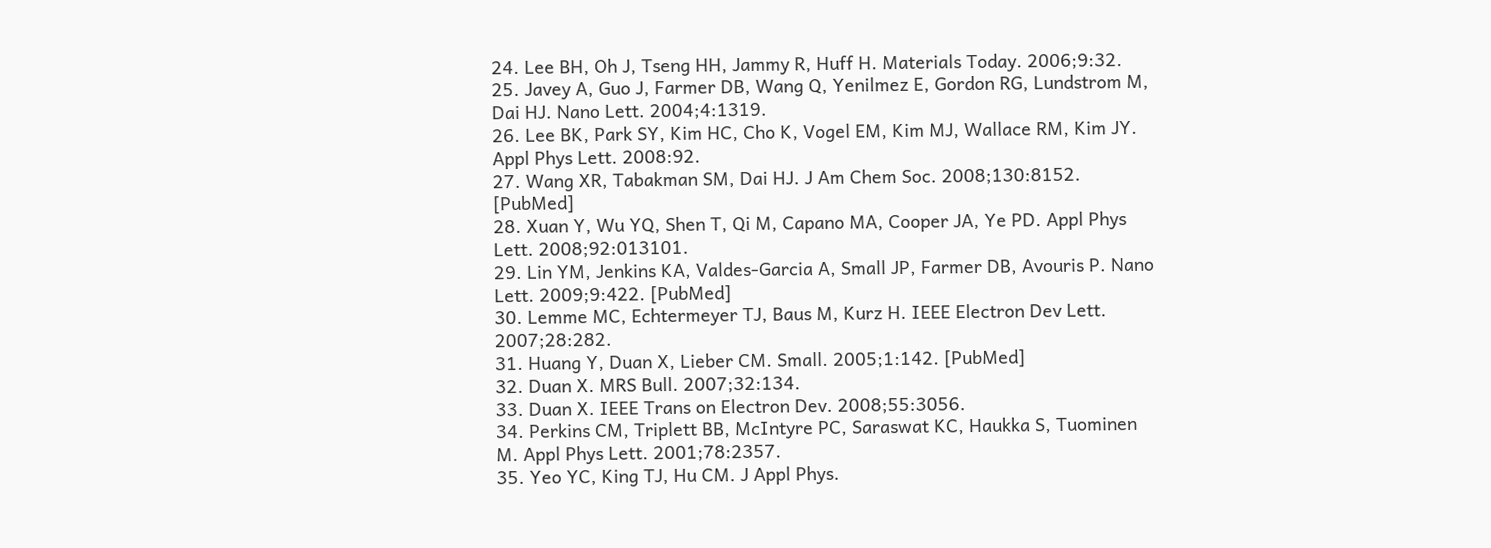24. Lee BH, Oh J, Tseng HH, Jammy R, Huff H. Materials Today. 2006;9:32.
25. Javey A, Guo J, Farmer DB, Wang Q, Yenilmez E, Gordon RG, Lundstrom M, Dai HJ. Nano Lett. 2004;4:1319.
26. Lee BK, Park SY, Kim HC, Cho K, Vogel EM, Kim MJ, Wallace RM, Kim JY. Appl Phys Lett. 2008:92.
27. Wang XR, Tabakman SM, Dai HJ. J Am Chem Soc. 2008;130:8152. [PubMed]
28. Xuan Y, Wu YQ, Shen T, Qi M, Capano MA, Cooper JA, Ye PD. Appl Phys Lett. 2008;92:013101.
29. Lin YM, Jenkins KA, Valdes-Garcia A, Small JP, Farmer DB, Avouris P. Nano Lett. 2009;9:422. [PubMed]
30. Lemme MC, Echtermeyer TJ, Baus M, Kurz H. IEEE Electron Dev Lett. 2007;28:282.
31. Huang Y, Duan X, Lieber CM. Small. 2005;1:142. [PubMed]
32. Duan X. MRS Bull. 2007;32:134.
33. Duan X. IEEE Trans on Electron Dev. 2008;55:3056.
34. Perkins CM, Triplett BB, McIntyre PC, Saraswat KC, Haukka S, Tuominen M. Appl Phys Lett. 2001;78:2357.
35. Yeo YC, King TJ, Hu CM. J Appl Phys.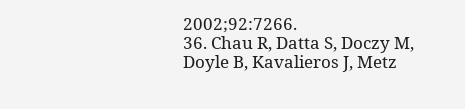2002;92:7266.
36. Chau R, Datta S, Doczy M, Doyle B, Kavalieros J, Metz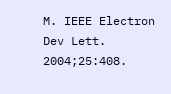M. IEEE Electron Dev Lett. 2004;25:408.